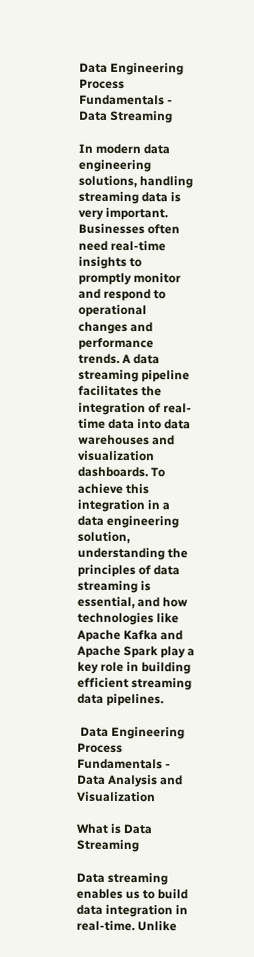Data Engineering Process Fundamentals - Data Streaming

In modern data engineering solutions, handling streaming data is very important. Businesses often need real-time insights to promptly monitor and respond to operational changes and performance trends. A data streaming pipeline facilitates the integration of real-time data into data warehouses and visualization dashboards. To achieve this integration in a data engineering solution, understanding the principles of data streaming is essential, and how technologies like Apache Kafka and Apache Spark play a key role in building efficient streaming data pipelines.

 Data Engineering Process Fundamentals - Data Analysis and Visualization

What is Data Streaming

Data streaming enables us to build data integration in real-time. Unlike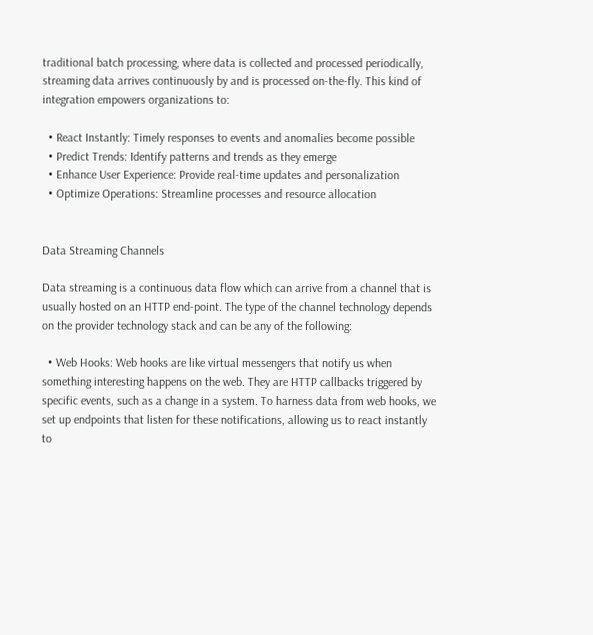traditional batch processing, where data is collected and processed periodically, streaming data arrives continuously by and is processed on-the-fly. This kind of integration empowers organizations to:

  • React Instantly: Timely responses to events and anomalies become possible
  • Predict Trends: Identify patterns and trends as they emerge
  • Enhance User Experience: Provide real-time updates and personalization
  • Optimize Operations: Streamline processes and resource allocation


Data Streaming Channels

Data streaming is a continuous data flow which can arrive from a channel that is usually hosted on an HTTP end-point. The type of the channel technology depends on the provider technology stack and can be any of the following:

  • Web Hooks: Web hooks are like virtual messengers that notify us when something interesting happens on the web. They are HTTP callbacks triggered by specific events, such as a change in a system. To harness data from web hooks, we set up endpoints that listen for these notifications, allowing us to react instantly to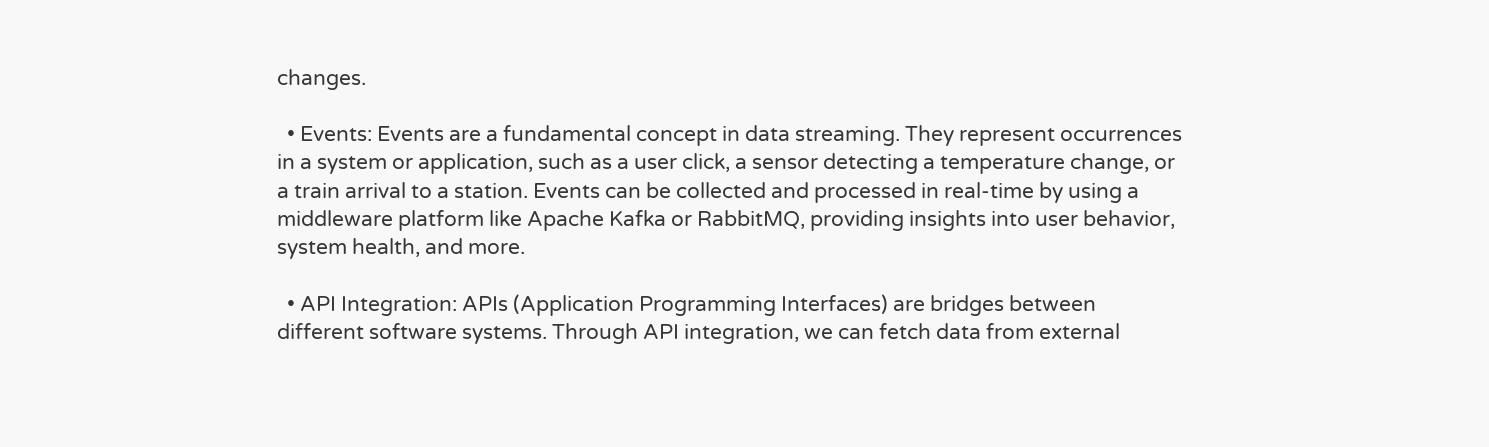changes.

  • Events: Events are a fundamental concept in data streaming. They represent occurrences in a system or application, such as a user click, a sensor detecting a temperature change, or a train arrival to a station. Events can be collected and processed in real-time by using a middleware platform like Apache Kafka or RabbitMQ, providing insights into user behavior, system health, and more.

  • API Integration: APIs (Application Programming Interfaces) are bridges between different software systems. Through API integration, we can fetch data from external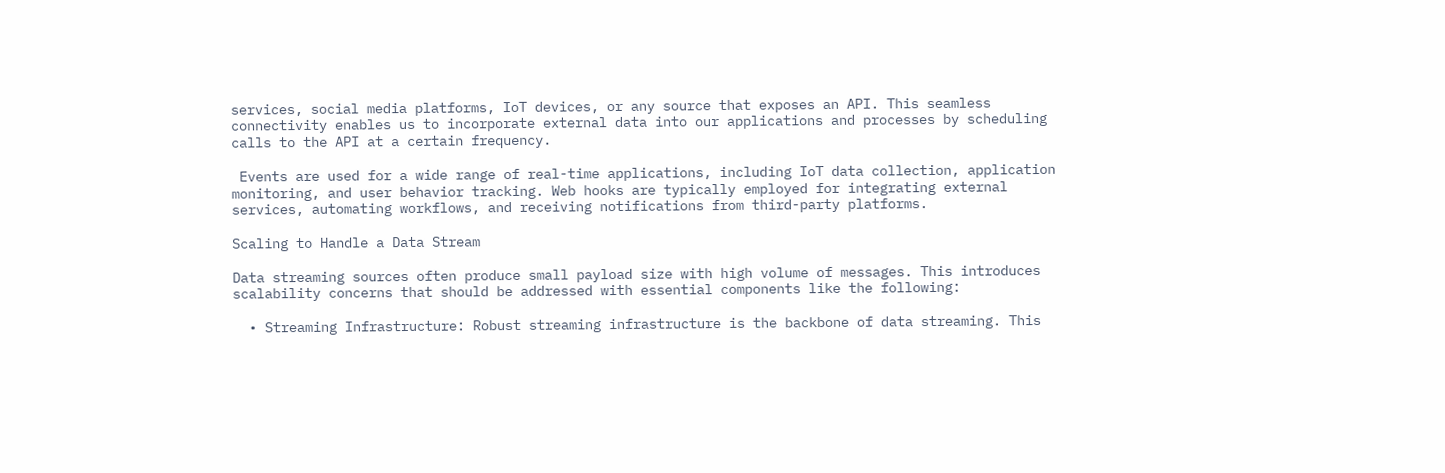services, social media platforms, IoT devices, or any source that exposes an API. This seamless connectivity enables us to incorporate external data into our applications and processes by scheduling calls to the API at a certain frequency.

 Events are used for a wide range of real-time applications, including IoT data collection, application monitoring, and user behavior tracking. Web hooks are typically employed for integrating external services, automating workflows, and receiving notifications from third-party platforms.

Scaling to Handle a Data Stream

Data streaming sources often produce small payload size with high volume of messages. This introduces scalability concerns that should be addressed with essential components like the following:

  • Streaming Infrastructure: Robust streaming infrastructure is the backbone of data streaming. This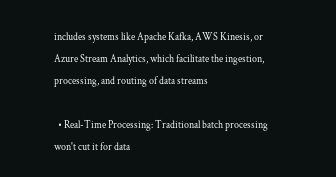includes systems like Apache Kafka, AWS Kinesis, or Azure Stream Analytics, which facilitate the ingestion, processing, and routing of data streams

  • Real-Time Processing: Traditional batch processing won't cut it for data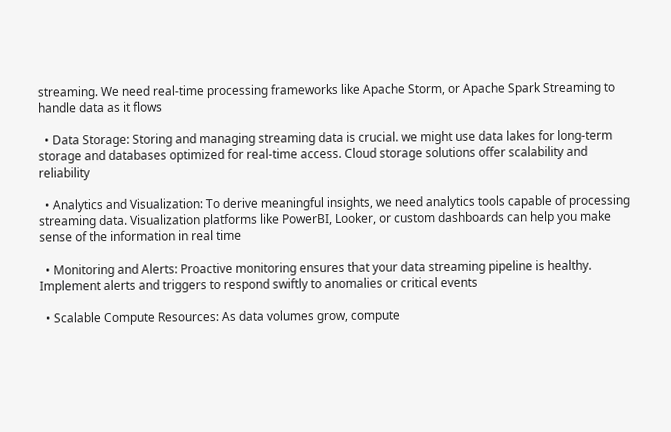streaming. We need real-time processing frameworks like Apache Storm, or Apache Spark Streaming to handle data as it flows

  • Data Storage: Storing and managing streaming data is crucial. we might use data lakes for long-term storage and databases optimized for real-time access. Cloud storage solutions offer scalability and reliability

  • Analytics and Visualization: To derive meaningful insights, we need analytics tools capable of processing streaming data. Visualization platforms like PowerBI, Looker, or custom dashboards can help you make sense of the information in real time

  • Monitoring and Alerts: Proactive monitoring ensures that your data streaming pipeline is healthy. Implement alerts and triggers to respond swiftly to anomalies or critical events

  • Scalable Compute Resources: As data volumes grow, compute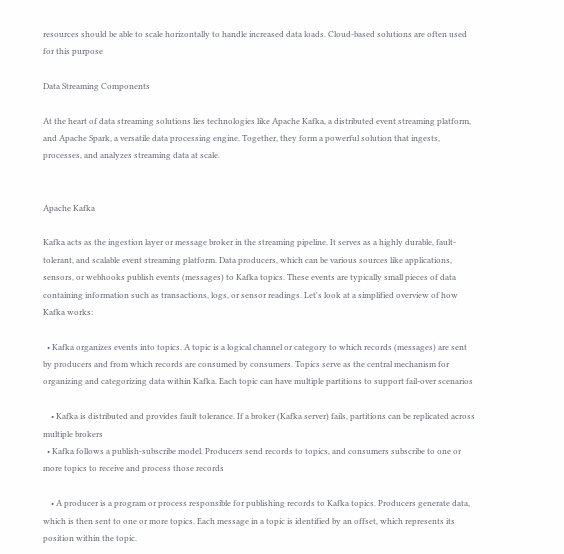resources should be able to scale horizontally to handle increased data loads. Cloud-based solutions are often used for this purpose

Data Streaming Components

At the heart of data streaming solutions lies technologies like Apache Kafka, a distributed event streaming platform, and Apache Spark, a versatile data processing engine. Together, they form a powerful solution that ingests, processes, and analyzes streaming data at scale.


Apache Kafka

Kafka acts as the ingestion layer or message broker in the streaming pipeline. It serves as a highly durable, fault-tolerant, and scalable event streaming platform. Data producers, which can be various sources like applications, sensors, or webhooks publish events (messages) to Kafka topics. These events are typically small pieces of data containing information such as transactions, logs, or sensor readings. Let's look at a simplified overview of how Kafka works:

  • Kafka organizes events into topics. A topic is a logical channel or category to which records (messages) are sent by producers and from which records are consumed by consumers. Topics serve as the central mechanism for organizing and categorizing data within Kafka. Each topic can have multiple partitions to support fail-over scenarios

    • Kafka is distributed and provides fault tolerance. If a broker (Kafka server) fails, partitions can be replicated across multiple brokers
  • Kafka follows a publish-subscribe model. Producers send records to topics, and consumers subscribe to one or more topics to receive and process those records

    • A producer is a program or process responsible for publishing records to Kafka topics. Producers generate data, which is then sent to one or more topics. Each message in a topic is identified by an offset, which represents its position within the topic.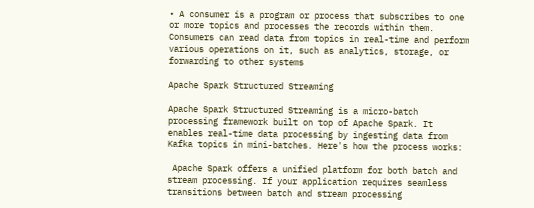• A consumer is a program or process that subscribes to one or more topics and processes the records within them. Consumers can read data from topics in real-time and perform various operations on it, such as analytics, storage, or forwarding to other systems

Apache Spark Structured Streaming

Apache Spark Structured Streaming is a micro-batch processing framework built on top of Apache Spark. It enables real-time data processing by ingesting data from Kafka topics in mini-batches. Here's how the process works:

 Apache Spark offers a unified platform for both batch and stream processing. If your application requires seamless transitions between batch and stream processing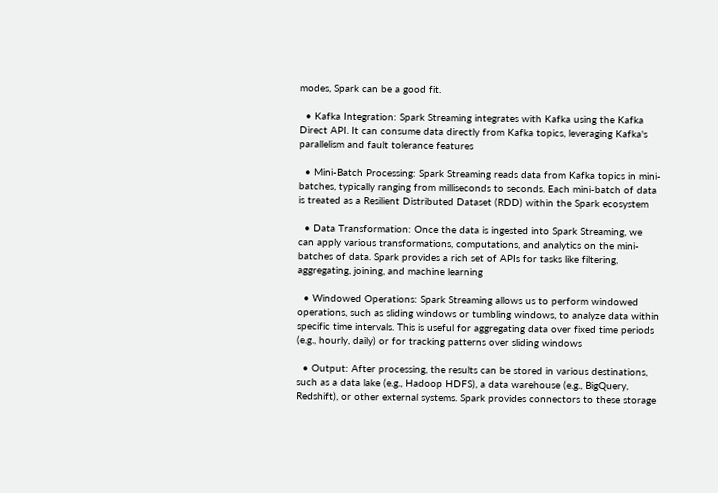modes, Spark can be a good fit.

  • Kafka Integration: Spark Streaming integrates with Kafka using the Kafka Direct API. It can consume data directly from Kafka topics, leveraging Kafka's parallelism and fault tolerance features

  • Mini-Batch Processing: Spark Streaming reads data from Kafka topics in mini-batches, typically ranging from milliseconds to seconds. Each mini-batch of data is treated as a Resilient Distributed Dataset (RDD) within the Spark ecosystem

  • Data Transformation: Once the data is ingested into Spark Streaming, we can apply various transformations, computations, and analytics on the mini-batches of data. Spark provides a rich set of APIs for tasks like filtering, aggregating, joining, and machine learning

  • Windowed Operations: Spark Streaming allows us to perform windowed operations, such as sliding windows or tumbling windows, to analyze data within specific time intervals. This is useful for aggregating data over fixed time periods (e.g., hourly, daily) or for tracking patterns over sliding windows

  • Output: After processing, the results can be stored in various destinations, such as a data lake (e.g., Hadoop HDFS), a data warehouse (e.g., BigQuery, Redshift), or other external systems. Spark provides connectors to these storage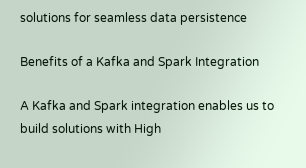solutions for seamless data persistence

Benefits of a Kafka and Spark Integration

A Kafka and Spark integration enables us to build solutions with High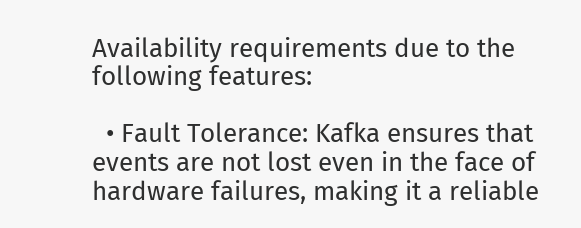Availability requirements due to the following features:

  • Fault Tolerance: Kafka ensures that events are not lost even in the face of hardware failures, making it a reliable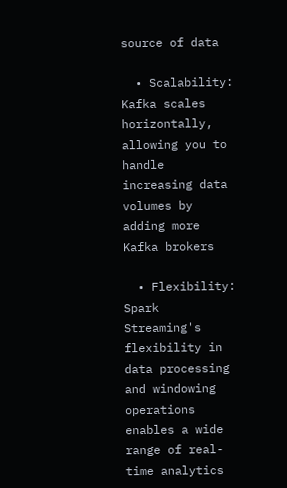source of data

  • Scalability: Kafka scales horizontally, allowing you to handle increasing data volumes by adding more Kafka brokers

  • Flexibility: Spark Streaming's flexibility in data processing and windowing operations enables a wide range of real-time analytics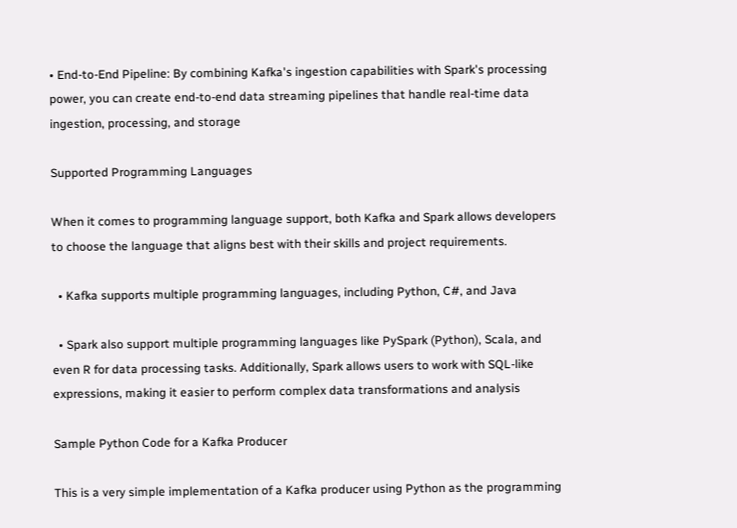• End-to-End Pipeline: By combining Kafka's ingestion capabilities with Spark's processing power, you can create end-to-end data streaming pipelines that handle real-time data ingestion, processing, and storage

Supported Programming Languages

When it comes to programming language support, both Kafka and Spark allows developers to choose the language that aligns best with their skills and project requirements.

  • Kafka supports multiple programming languages, including Python, C#, and Java

  • Spark also support multiple programming languages like PySpark (Python), Scala, and even R for data processing tasks. Additionally, Spark allows users to work with SQL-like expressions, making it easier to perform complex data transformations and analysis

Sample Python Code for a Kafka Producer

This is a very simple implementation of a Kafka producer using Python as the programming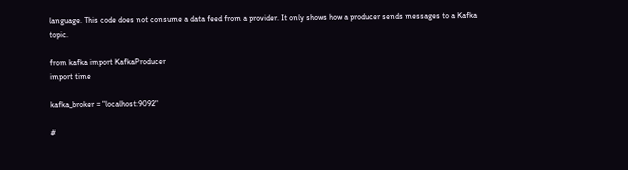language. This code does not consume a data feed from a provider. It only shows how a producer sends messages to a Kafka topic.

from kafka import KafkaProducer
import time

kafka_broker = "localhost:9092"

#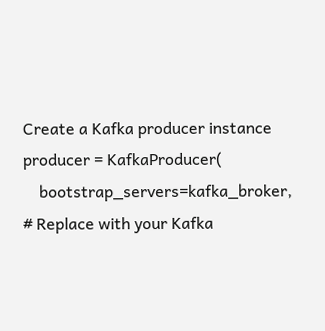Create a Kafka producer instance
producer = KafkaProducer(
    bootstrap_servers=kafka_broker,  # Replace with your Kafka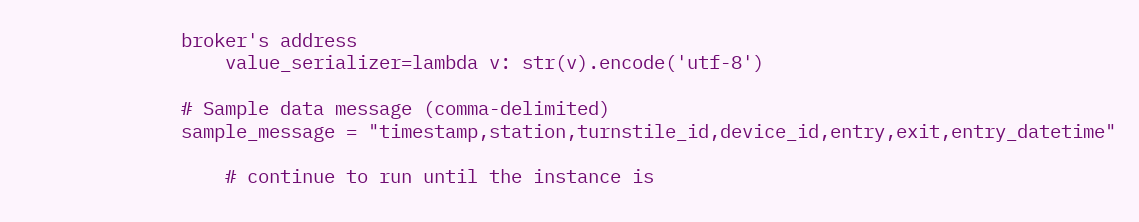broker's address
    value_serializer=lambda v: str(v).encode('utf-8')

# Sample data message (comma-delimited)
sample_message = "timestamp,station,turnstile_id,device_id,entry,exit,entry_datetime"

    # continue to run until the instance is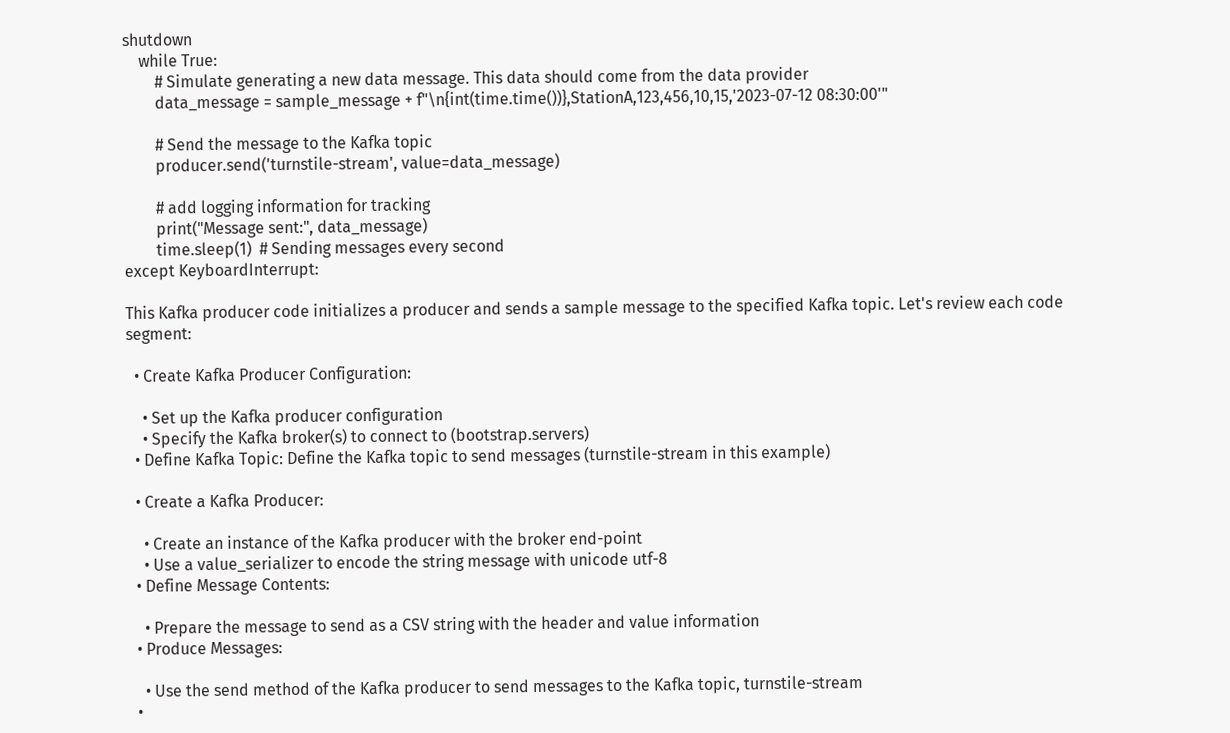shutdown
    while True:
        # Simulate generating a new data message. This data should come from the data provider
        data_message = sample_message + f"\n{int(time.time())},StationA,123,456,10,15,'2023-07-12 08:30:00'"

        # Send the message to the Kafka topic
        producer.send('turnstile-stream', value=data_message)

        # add logging information for tracking
        print("Message sent:", data_message)
        time.sleep(1)  # Sending messages every second
except KeyboardInterrupt:

This Kafka producer code initializes a producer and sends a sample message to the specified Kafka topic. Let's review each code segment:

  • Create Kafka Producer Configuration:

    • Set up the Kafka producer configuration
    • Specify the Kafka broker(s) to connect to (bootstrap.servers)
  • Define Kafka Topic: Define the Kafka topic to send messages (turnstile-stream in this example)

  • Create a Kafka Producer:

    • Create an instance of the Kafka producer with the broker end-point
    • Use a value_serializer to encode the string message with unicode utf-8
  • Define Message Contents:

    • Prepare the message to send as a CSV string with the header and value information
  • Produce Messages:

    • Use the send method of the Kafka producer to send messages to the Kafka topic, turnstile-stream
  •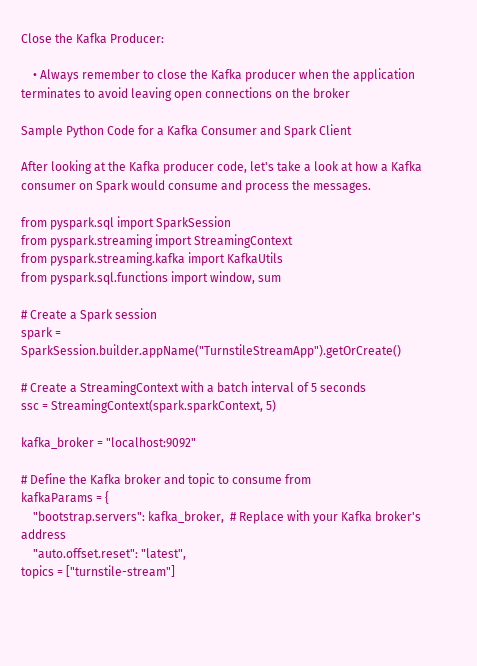Close the Kafka Producer:

    • Always remember to close the Kafka producer when the application terminates to avoid leaving open connections on the broker

Sample Python Code for a Kafka Consumer and Spark Client

After looking at the Kafka producer code, let's take a look at how a Kafka consumer on Spark would consume and process the messages.

from pyspark.sql import SparkSession
from pyspark.streaming import StreamingContext
from pyspark.streaming.kafka import KafkaUtils
from pyspark.sql.functions import window, sum

# Create a Spark session
spark = SparkSession.builder.appName("TurnstileStreamApp").getOrCreate()

# Create a StreamingContext with a batch interval of 5 seconds
ssc = StreamingContext(spark.sparkContext, 5)

kafka_broker = "localhost:9092"

# Define the Kafka broker and topic to consume from
kafkaParams = {
    "bootstrap.servers": kafka_broker,  # Replace with your Kafka broker's address
    "auto.offset.reset": "latest",
topics = ["turnstile-stream"]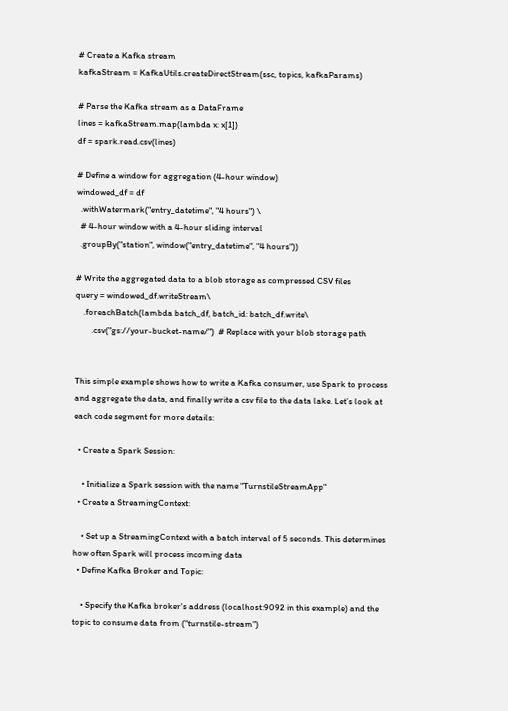# Create a Kafka stream
kafkaStream = KafkaUtils.createDirectStream(ssc, topics, kafkaParams)

# Parse the Kafka stream as a DataFrame
lines = kafkaStream.map(lambda x: x[1])
df = spark.read.csv(lines)

# Define a window for aggregation (4-hour window)
windowed_df = df
  .withWatermark("entry_datetime", "4 hours") \
  # 4-hour window with a 4-hour sliding interval
  .groupBy("station", window("entry_datetime", "4 hours"))

# Write the aggregated data to a blob storage as compressed CSV files
query = windowed_df.writeStream\
    .foreachBatch(lambda batch_df, batch_id: batch_df.write\
        .csv("gs://your-bucket-name/")  # Replace with your blob storage path


This simple example shows how to write a Kafka consumer, use Spark to process and aggregate the data, and finally write a csv file to the data lake. Let’s look at each code segment for more details:

  • Create a Spark Session:

    • Initialize a Spark session with the name "TurnstileStreamApp"
  • Create a StreamingContext:

    • Set up a StreamingContext with a batch interval of 5 seconds. This determines how often Spark will process incoming data
  • Define Kafka Broker and Topic:

    • Specify the Kafka broker's address (localhost:9092 in this example) and the topic to consume data from ("turnstile-stream")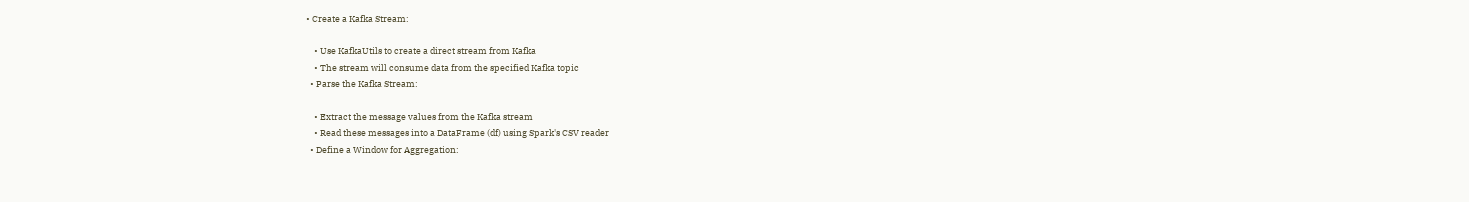• Create a Kafka Stream:

    • Use KafkaUtils to create a direct stream from Kafka
    • The stream will consume data from the specified Kafka topic
  • Parse the Kafka Stream:

    • Extract the message values from the Kafka stream
    • Read these messages into a DataFrame (df) using Spark's CSV reader
  • Define a Window for Aggregation: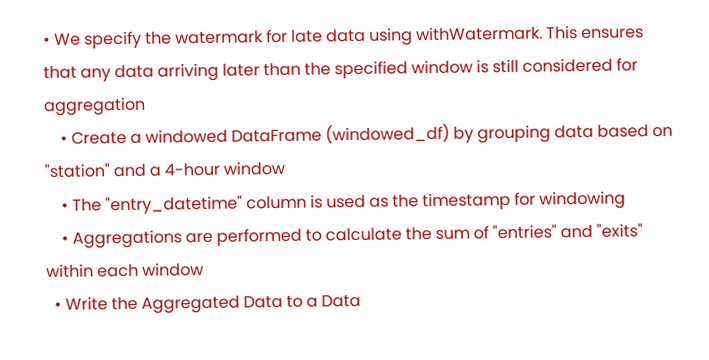• We specify the watermark for late data using withWatermark. This ensures that any data arriving later than the specified window is still considered for aggregation
    • Create a windowed DataFrame (windowed_df) by grouping data based on "station" and a 4-hour window
    • The "entry_datetime" column is used as the timestamp for windowing
    • Aggregations are performed to calculate the sum of "entries" and "exits" within each window
  • Write the Aggregated Data to a Data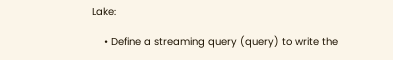Lake:

    • Define a streaming query (query) to write the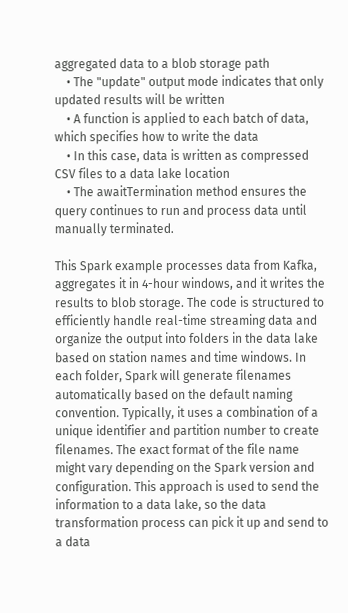aggregated data to a blob storage path
    • The "update" output mode indicates that only updated results will be written
    • A function is applied to each batch of data, which specifies how to write the data
    • In this case, data is written as compressed CSV files to a data lake location
    • The awaitTermination method ensures the query continues to run and process data until manually terminated.

This Spark example processes data from Kafka, aggregates it in 4-hour windows, and it writes the results to blob storage. The code is structured to efficiently handle real-time streaming data and organize the output into folders in the data lake based on station names and time windows. In each folder, Spark will generate filenames automatically based on the default naming convention. Typically, it uses a combination of a unique identifier and partition number to create filenames. The exact format of the file name might vary depending on the Spark version and configuration. This approach is used to send the information to a data lake, so the data transformation process can pick it up and send to a data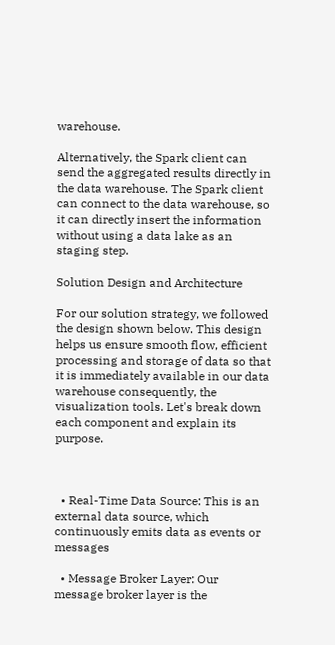warehouse.

Alternatively, the Spark client can send the aggregated results directly in the data warehouse. The Spark client can connect to the data warehouse, so it can directly insert the information without using a data lake as an staging step.

Solution Design and Architecture

For our solution strategy, we followed the design shown below. This design helps us ensure smooth flow, efficient processing and storage of data so that it is immediately available in our data warehouse consequently, the visualization tools. Let's break down each component and explain its purpose.



  • Real-Time Data Source: This is an external data source, which continuously emits data as events or messages

  • Message Broker Layer: Our message broker layer is the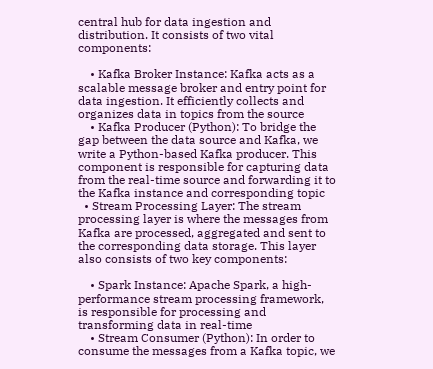central hub for data ingestion and distribution. It consists of two vital components:

    • Kafka Broker Instance: Kafka acts as a scalable message broker and entry point for data ingestion. It efficiently collects and organizes data in topics from the source
    • Kafka Producer (Python): To bridge the gap between the data source and Kafka, we write a Python-based Kafka producer. This component is responsible for capturing data from the real-time source and forwarding it to the Kafka instance and corresponding topic
  • Stream Processing Layer: The stream processing layer is where the messages from Kafka are processed, aggregated and sent to the corresponding data storage. This layer also consists of two key components:

    • Spark Instance: Apache Spark, a high-performance stream processing framework, is responsible for processing and transforming data in real-time
    • Stream Consumer (Python): In order to consume the messages from a Kafka topic, we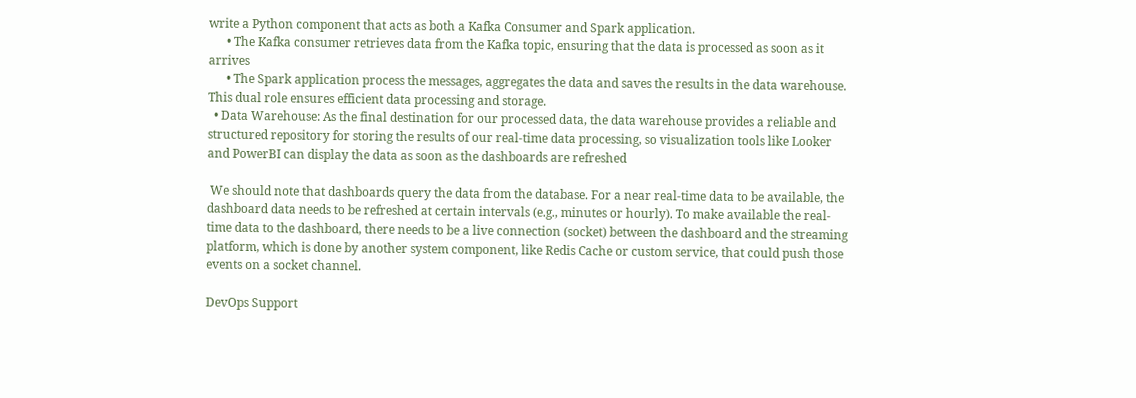write a Python component that acts as both a Kafka Consumer and Spark application.
      • The Kafka consumer retrieves data from the Kafka topic, ensuring that the data is processed as soon as it arrives
      • The Spark application process the messages, aggregates the data and saves the results in the data warehouse. This dual role ensures efficient data processing and storage.
  • Data Warehouse: As the final destination for our processed data, the data warehouse provides a reliable and structured repository for storing the results of our real-time data processing, so visualization tools like Looker and PowerBI can display the data as soon as the dashboards are refreshed

 We should note that dashboards query the data from the database. For a near real-time data to be available, the dashboard data needs to be refreshed at certain intervals (e.g., minutes or hourly). To make available the real-time data to the dashboard, there needs to be a live connection (socket) between the dashboard and the streaming platform, which is done by another system component, like Redis Cache or custom service, that could push those events on a socket channel.

DevOps Support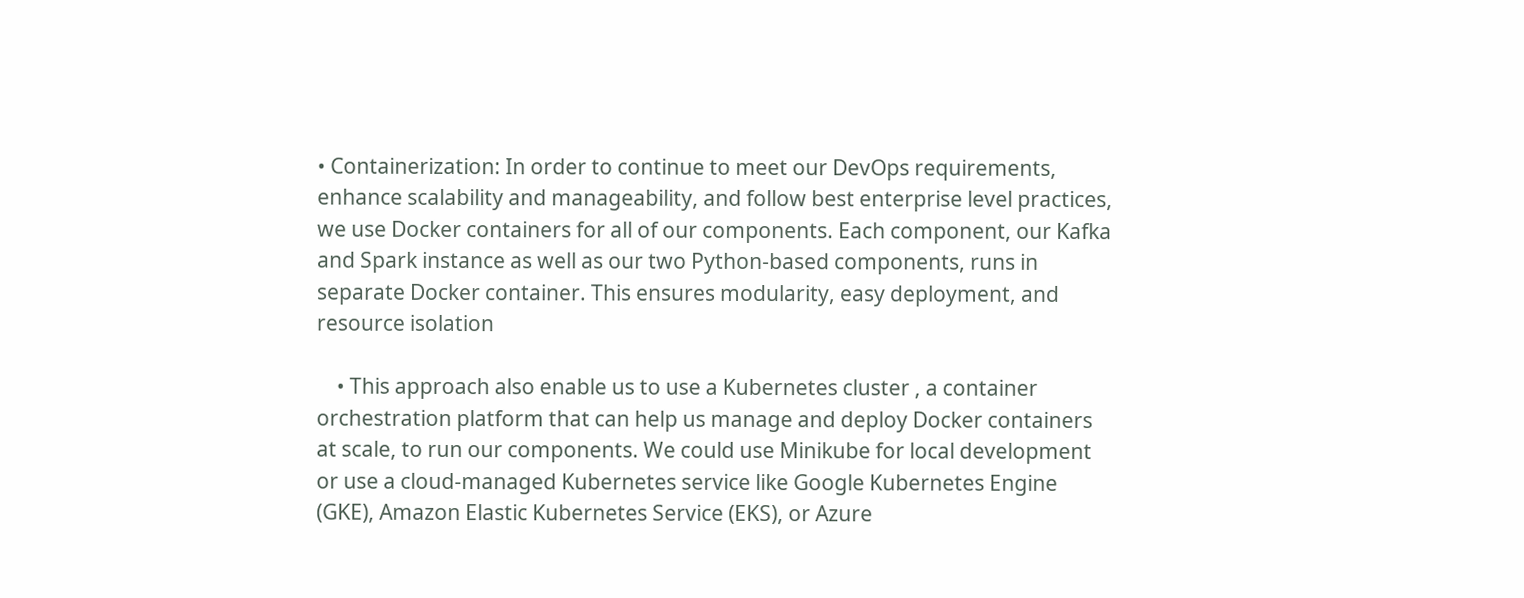• Containerization: In order to continue to meet our DevOps requirements, enhance scalability and manageability, and follow best enterprise level practices, we use Docker containers for all of our components. Each component, our Kafka and Spark instance as well as our two Python-based components, runs in separate Docker container. This ensures modularity, easy deployment, and resource isolation

    • This approach also enable us to use a Kubernetes cluster , a container orchestration platform that can help us manage and deploy Docker containers at scale, to run our components. We could use Minikube for local development or use a cloud-managed Kubernetes service like Google Kubernetes Engine (GKE), Amazon Elastic Kubernetes Service (EKS), or Azure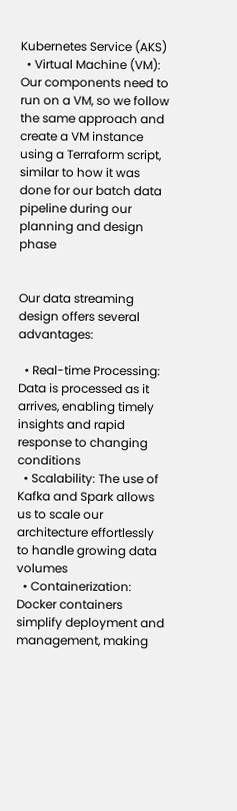Kubernetes Service (AKS)
  • Virtual Machine (VM): Our components need to run on a VM, so we follow the same approach and create a VM instance using a Terraform script, similar to how it was done for our batch data pipeline during our planning and design phase


Our data streaming design offers several advantages:

  • Real-time Processing: Data is processed as it arrives, enabling timely insights and rapid response to changing conditions
  • Scalability: The use of Kafka and Spark allows us to scale our architecture effortlessly to handle growing data volumes
  • Containerization: Docker containers simplify deployment and management, making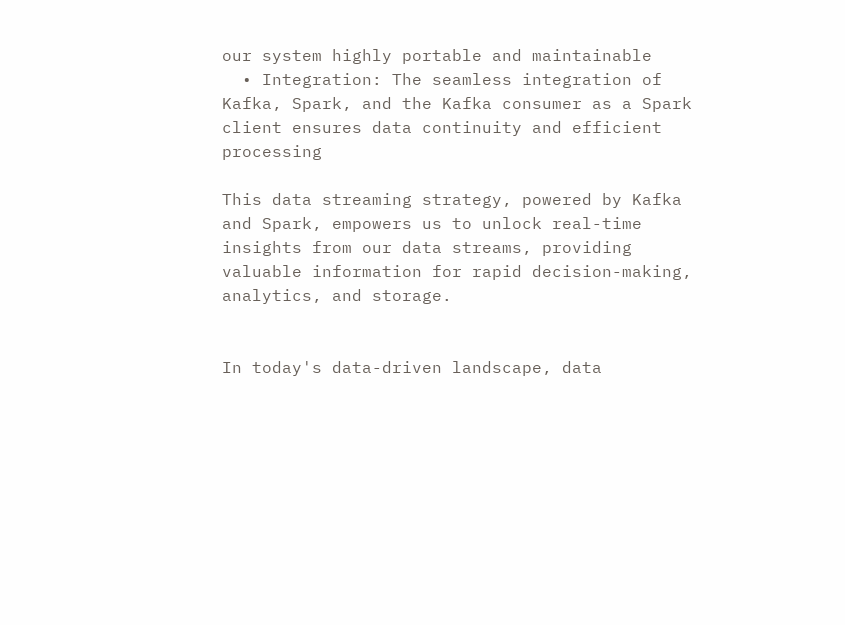our system highly portable and maintainable
  • Integration: The seamless integration of Kafka, Spark, and the Kafka consumer as a Spark client ensures data continuity and efficient processing

This data streaming strategy, powered by Kafka and Spark, empowers us to unlock real-time insights from our data streams, providing valuable information for rapid decision-making, analytics, and storage.


In today's data-driven landscape, data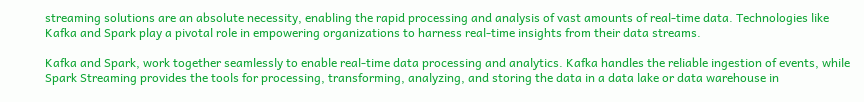streaming solutions are an absolute necessity, enabling the rapid processing and analysis of vast amounts of real-time data. Technologies like Kafka and Spark play a pivotal role in empowering organizations to harness real-time insights from their data streams.

Kafka and Spark, work together seamlessly to enable real-time data processing and analytics. Kafka handles the reliable ingestion of events, while Spark Streaming provides the tools for processing, transforming, analyzing, and storing the data in a data lake or data warehouse in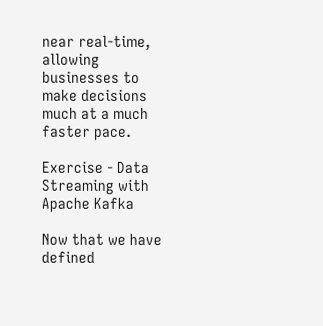near real-time, allowing businesses to make decisions much at a much faster pace.

Exercise - Data Streaming with Apache Kafka

Now that we have defined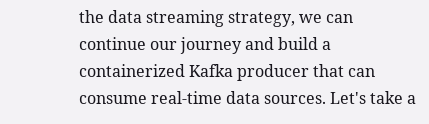the data streaming strategy, we can continue our journey and build a containerized Kafka producer that can consume real-time data sources. Let's take a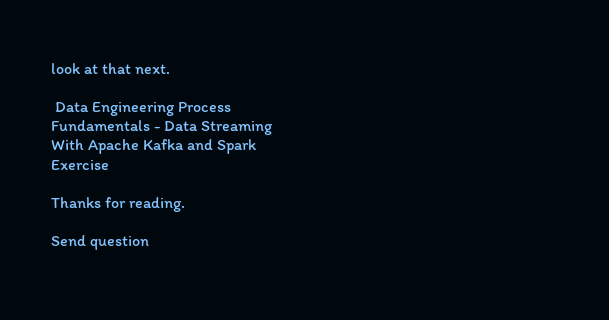look at that next.

 Data Engineering Process Fundamentals - Data Streaming With Apache Kafka and Spark Exercise

Thanks for reading.

Send question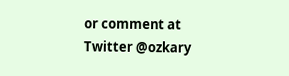or comment at Twitter @ozkary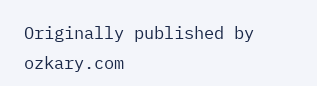Originally published by ozkary.com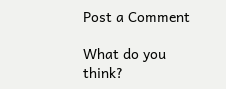Post a Comment

What do you think?